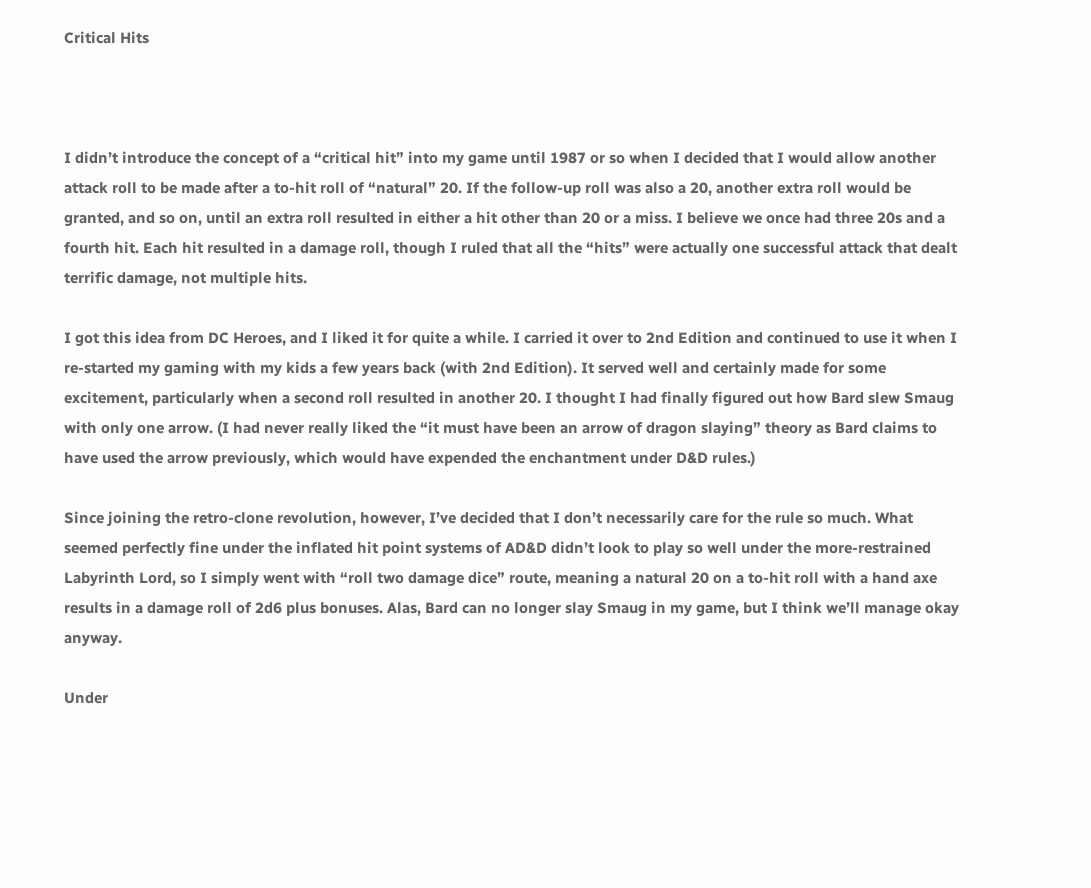Critical Hits



I didn’t introduce the concept of a “critical hit” into my game until 1987 or so when I decided that I would allow another attack roll to be made after a to-hit roll of “natural” 20. If the follow-up roll was also a 20, another extra roll would be granted, and so on, until an extra roll resulted in either a hit other than 20 or a miss. I believe we once had three 20s and a fourth hit. Each hit resulted in a damage roll, though I ruled that all the “hits” were actually one successful attack that dealt terrific damage, not multiple hits.

I got this idea from DC Heroes, and I liked it for quite a while. I carried it over to 2nd Edition and continued to use it when I re-started my gaming with my kids a few years back (with 2nd Edition). It served well and certainly made for some excitement, particularly when a second roll resulted in another 20. I thought I had finally figured out how Bard slew Smaug with only one arrow. (I had never really liked the “it must have been an arrow of dragon slaying” theory as Bard claims to have used the arrow previously, which would have expended the enchantment under D&D rules.)

Since joining the retro-clone revolution, however, I’ve decided that I don’t necessarily care for the rule so much. What seemed perfectly fine under the inflated hit point systems of AD&D didn’t look to play so well under the more-restrained Labyrinth Lord, so I simply went with “roll two damage dice” route, meaning a natural 20 on a to-hit roll with a hand axe results in a damage roll of 2d6 plus bonuses. Alas, Bard can no longer slay Smaug in my game, but I think we’ll manage okay anyway.

Under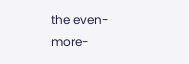the even-more-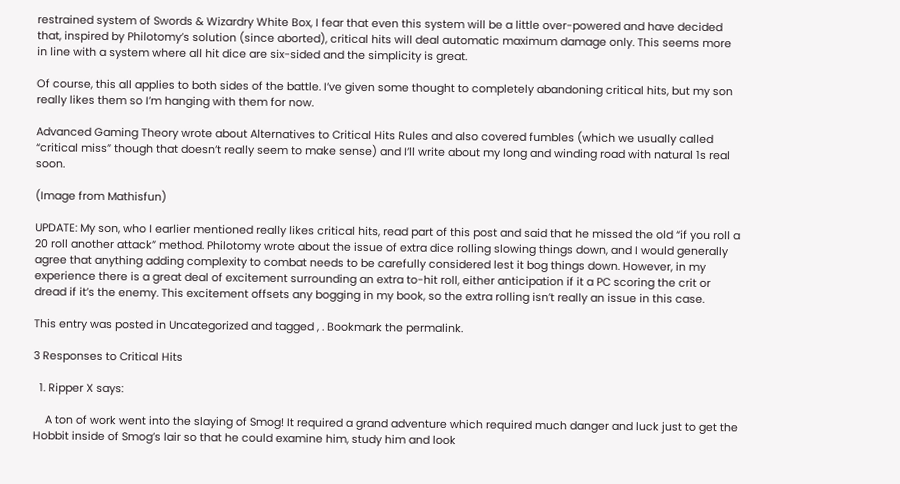restrained system of Swords & Wizardry White Box, I fear that even this system will be a little over-powered and have decided that, inspired by Philotomy’s solution (since aborted), critical hits will deal automatic maximum damage only. This seems more in line with a system where all hit dice are six-sided and the simplicity is great.

Of course, this all applies to both sides of the battle. I’ve given some thought to completely abandoning critical hits, but my son really likes them so I’m hanging with them for now.

Advanced Gaming Theory wrote about Alternatives to Critical Hits Rules and also covered fumbles (which we usually called “critical miss” though that doesn’t really seem to make sense) and I’ll write about my long and winding road with natural 1s real soon.

(Image from Mathisfun)

UPDATE: My son, who I earlier mentioned really likes critical hits, read part of this post and said that he missed the old “if you roll a 20 roll another attack” method. Philotomy wrote about the issue of extra dice rolling slowing things down, and I would generally agree that anything adding complexity to combat needs to be carefully considered lest it bog things down. However, in my experience there is a great deal of excitement surrounding an extra to-hit roll, either anticipation if it a PC scoring the crit or dread if it’s the enemy. This excitement offsets any bogging in my book, so the extra rolling isn’t really an issue in this case.

This entry was posted in Uncategorized and tagged , . Bookmark the permalink.

3 Responses to Critical Hits

  1. Ripper X says:

    A ton of work went into the slaying of Smog! It required a grand adventure which required much danger and luck just to get the Hobbit inside of Smog’s lair so that he could examine him, study him and look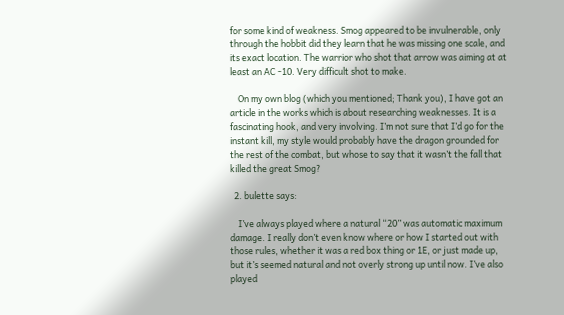for some kind of weakness. Smog appeared to be invulnerable, only through the hobbit did they learn that he was missing one scale, and its exact location. The warrior who shot that arrow was aiming at at least an AC -10. Very difficult shot to make.

    On my own blog (which you mentioned; Thank you), I have got an article in the works which is about researching weaknesses. It is a fascinating hook, and very involving. I’m not sure that I’d go for the instant kill, my style would probably have the dragon grounded for the rest of the combat, but whose to say that it wasn’t the fall that killed the great Smog?

  2. bulette says:

    I’ve always played where a natural “20” was automatic maximum damage. I really don’t even know where or how I started out with those rules, whether it was a red box thing or 1E, or just made up, but it’s seemed natural and not overly strong up until now. I’ve also played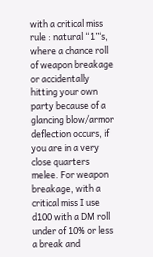with a critical miss rule : natural “1”‘s, where a chance roll of weapon breakage or accidentally hitting your own party because of a glancing blow/armor deflection occurs, if you are in a very close quarters melee. For weapon breakage, with a critical miss I use d100 with a DM roll under of 10% or less a break and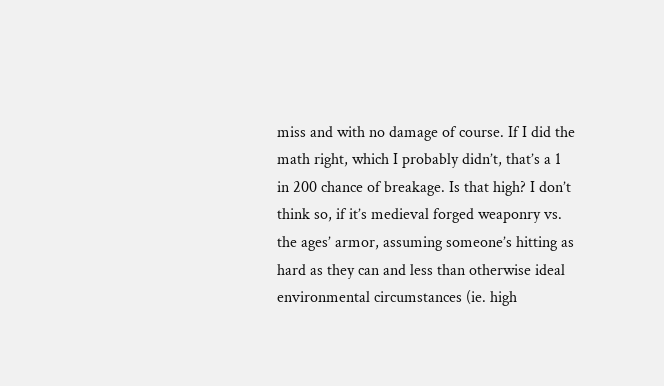miss and with no damage of course. If I did the math right, which I probably didn’t, that’s a 1 in 200 chance of breakage. Is that high? I don’t think so, if it’s medieval forged weaponry vs. the ages’ armor, assuming someone’s hitting as hard as they can and less than otherwise ideal environmental circumstances (ie. high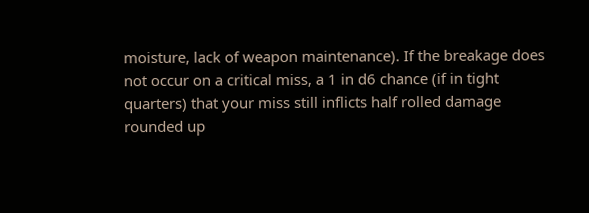moisture, lack of weapon maintenance). If the breakage does not occur on a critical miss, a 1 in d6 chance (if in tight quarters) that your miss still inflicts half rolled damage rounded up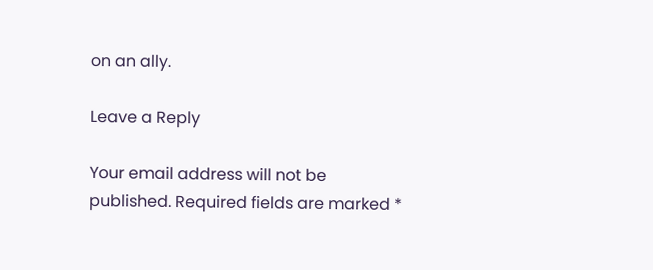on an ally.

Leave a Reply

Your email address will not be published. Required fields are marked *